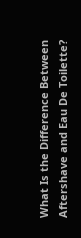What Is the Difference Between Aftershave and Eau De Toilette?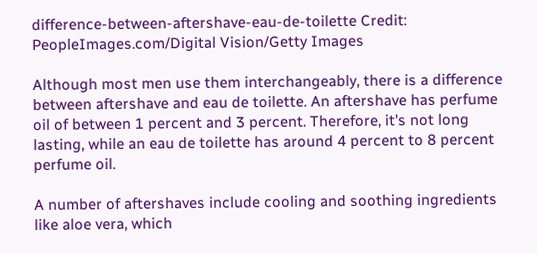difference-between-aftershave-eau-de-toilette Credit: PeopleImages.com/Digital Vision/Getty Images

Although most men use them interchangeably, there is a difference between aftershave and eau de toilette. An aftershave has perfume oil of between 1 percent and 3 percent. Therefore, it's not long lasting, while an eau de toilette has around 4 percent to 8 percent perfume oil.

A number of aftershaves include cooling and soothing ingredients like aloe vera, which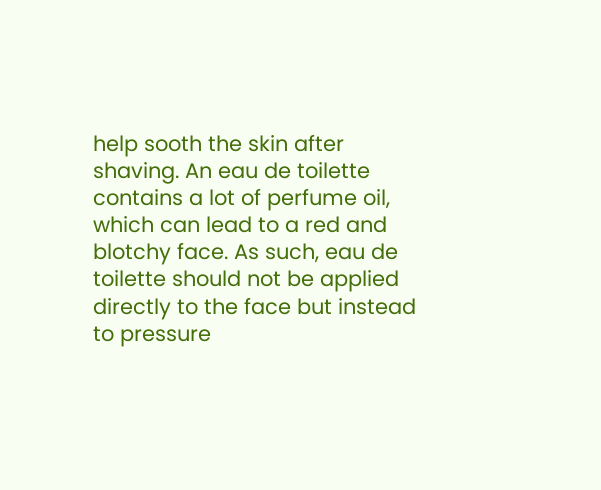help sooth the skin after shaving. An eau de toilette contains a lot of perfume oil, which can lead to a red and blotchy face. As such, eau de toilette should not be applied directly to the face but instead to pressure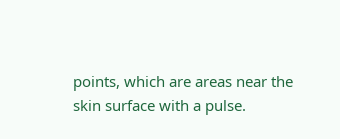points, which are areas near the skin surface with a pulse.